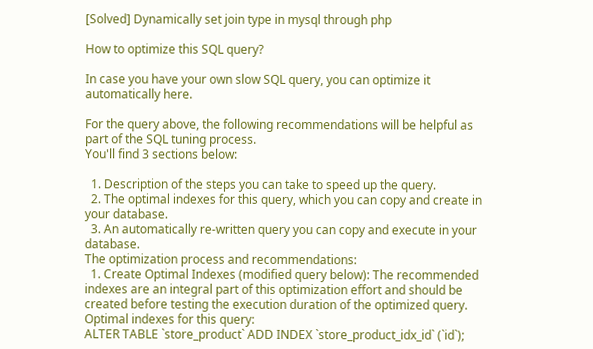[Solved] Dynamically set join type in mysql through php

How to optimize this SQL query?

In case you have your own slow SQL query, you can optimize it automatically here.

For the query above, the following recommendations will be helpful as part of the SQL tuning process.
You'll find 3 sections below:

  1. Description of the steps you can take to speed up the query.
  2. The optimal indexes for this query, which you can copy and create in your database.
  3. An automatically re-written query you can copy and execute in your database.
The optimization process and recommendations:
  1. Create Optimal Indexes (modified query below): The recommended indexes are an integral part of this optimization effort and should be created before testing the execution duration of the optimized query.
Optimal indexes for this query:
ALTER TABLE `store_product` ADD INDEX `store_product_idx_id` (`id`);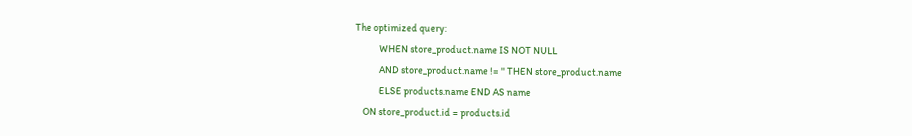The optimized query:
            WHEN store_product.name IS NOT NULL
            AND store_product.name != '' THEN store_product.name
            ELSE products.name END AS name
    ON store_product.id = products.id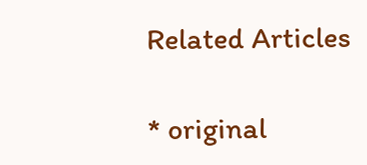Related Articles

* original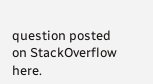question posted on StackOverflow here.